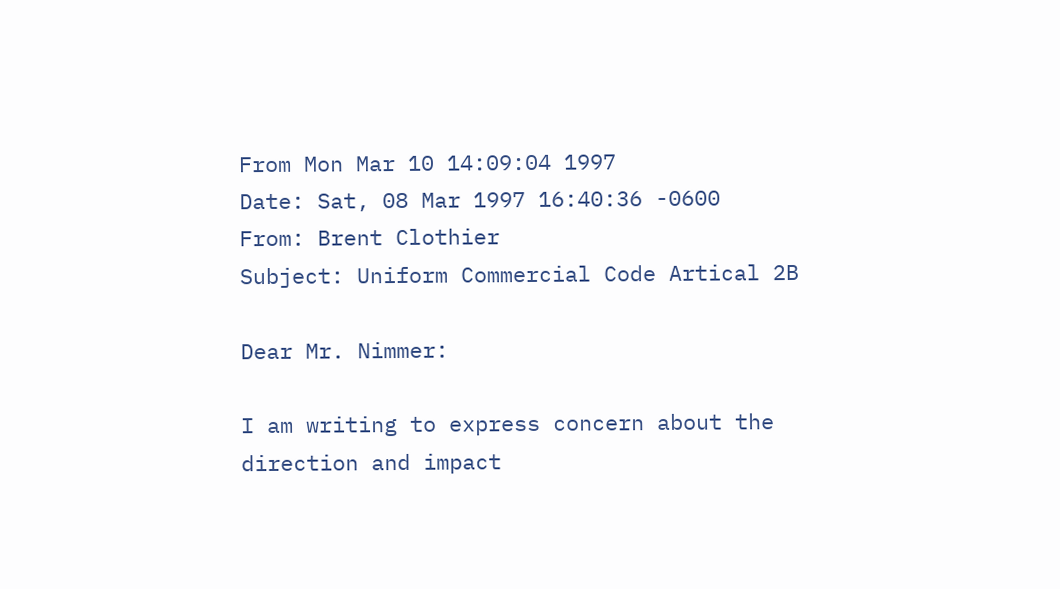From Mon Mar 10 14:09:04 1997
Date: Sat, 08 Mar 1997 16:40:36 -0600
From: Brent Clothier
Subject: Uniform Commercial Code Artical 2B

Dear Mr. Nimmer:

I am writing to express concern about the direction and impact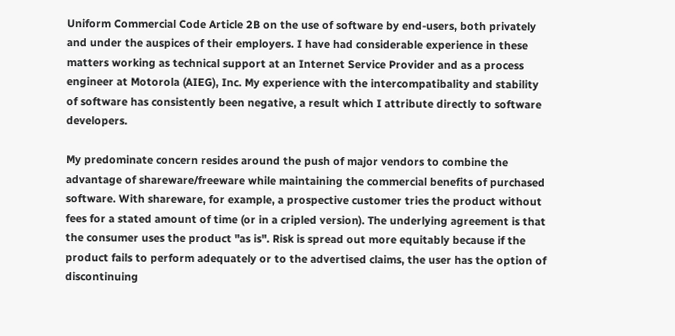Uniform Commercial Code Article 2B on the use of software by end-users, both privately and under the auspices of their employers. I have had considerable experience in these matters working as technical support at an Internet Service Provider and as a process engineer at Motorola (AIEG), Inc. My experience with the intercompatibality and stability of software has consistently been negative, a result which I attribute directly to software developers.

My predominate concern resides around the push of major vendors to combine the advantage of shareware/freeware while maintaining the commercial benefits of purchased software. With shareware, for example, a prospective customer tries the product without fees for a stated amount of time (or in a cripled version). The underlying agreement is that the consumer uses the product "as is". Risk is spread out more equitably because if the product fails to perform adequately or to the advertised claims, the user has the option of discontinuing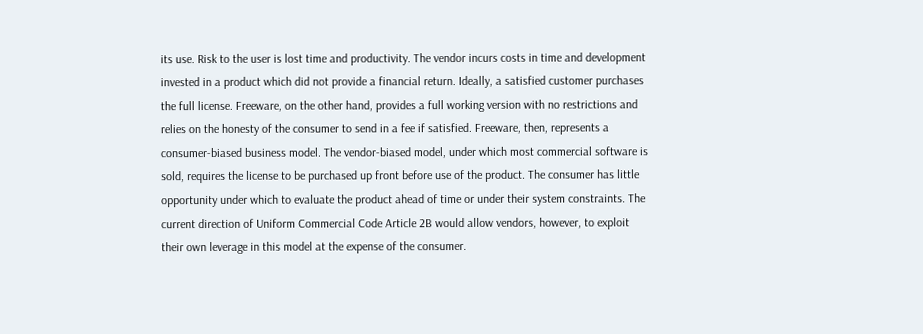its use. Risk to the user is lost time and productivity. The vendor incurs costs in time and development invested in a product which did not provide a financial return. Ideally, a satisfied customer purchases the full license. Freeware, on the other hand, provides a full working version with no restrictions and relies on the honesty of the consumer to send in a fee if satisfied. Freeware, then, represents a consumer-biased business model. The vendor-biased model, under which most commercial software is sold, requires the license to be purchased up front before use of the product. The consumer has little opportunity under which to evaluate the product ahead of time or under their system constraints. The current direction of Uniform Commercial Code Article 2B would allow vendors, however, to exploit their own leverage in this model at the expense of the consumer.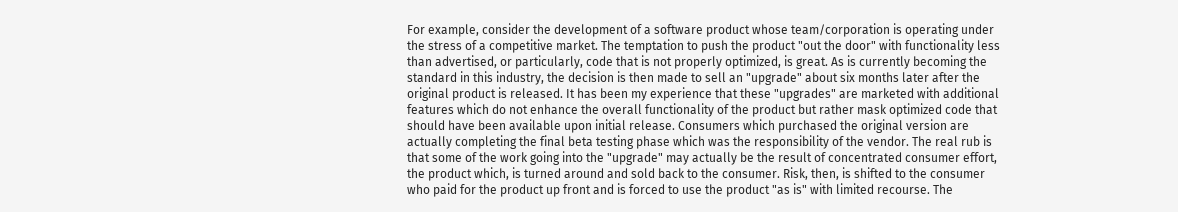For example, consider the development of a software product whose team/corporation is operating under the stress of a competitive market. The temptation to push the product "out the door" with functionality less than advertised, or particularly, code that is not properly optimized, is great. As is currently becoming the standard in this industry, the decision is then made to sell an "upgrade" about six months later after the original product is released. It has been my experience that these "upgrades" are marketed with additional features which do not enhance the overall functionality of the product but rather mask optimized code that should have been available upon initial release. Consumers which purchased the original version are actually completing the final beta testing phase which was the responsibility of the vendor. The real rub is that some of the work going into the "upgrade" may actually be the result of concentrated consumer effort, the product which, is turned around and sold back to the consumer. Risk, then, is shifted to the consumer who paid for the product up front and is forced to use the product "as is" with limited recourse. The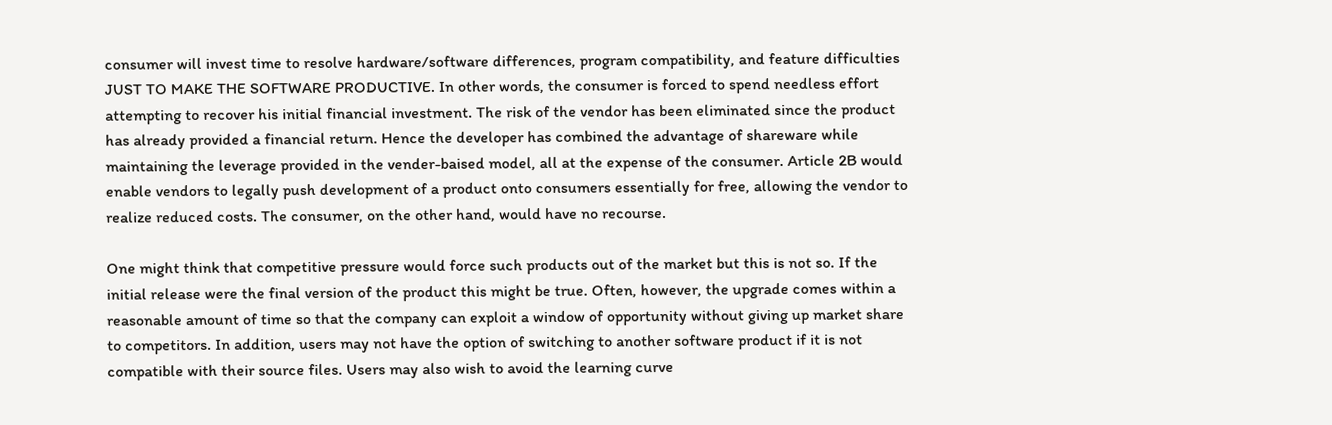consumer will invest time to resolve hardware/software differences, program compatibility, and feature difficulties JUST TO MAKE THE SOFTWARE PRODUCTIVE. In other words, the consumer is forced to spend needless effort attempting to recover his initial financial investment. The risk of the vendor has been eliminated since the product has already provided a financial return. Hence the developer has combined the advantage of shareware while maintaining the leverage provided in the vender-baised model, all at the expense of the consumer. Article 2B would enable vendors to legally push development of a product onto consumers essentially for free, allowing the vendor to realize reduced costs. The consumer, on the other hand, would have no recourse.

One might think that competitive pressure would force such products out of the market but this is not so. If the initial release were the final version of the product this might be true. Often, however, the upgrade comes within a reasonable amount of time so that the company can exploit a window of opportunity without giving up market share to competitors. In addition, users may not have the option of switching to another software product if it is not compatible with their source files. Users may also wish to avoid the learning curve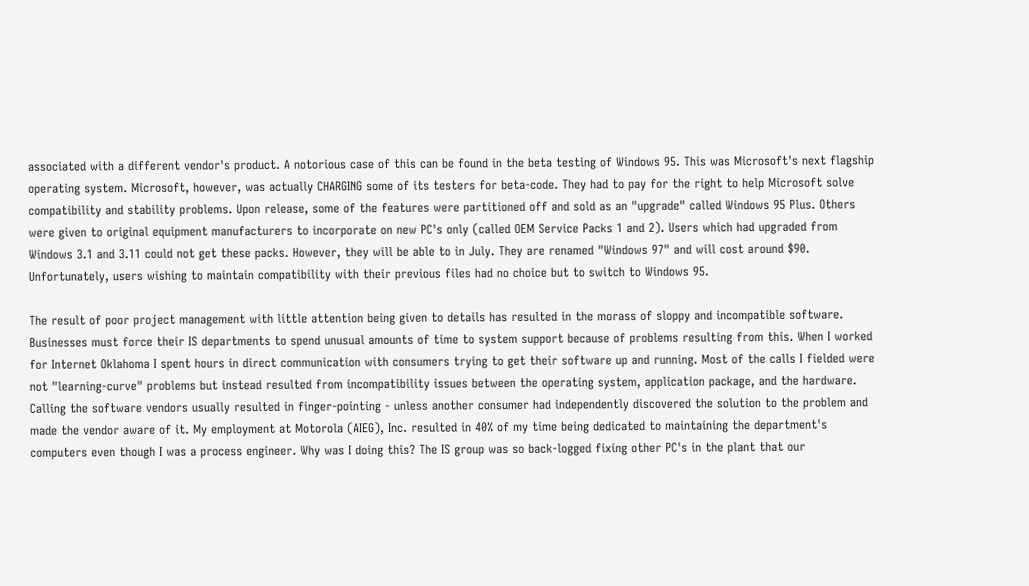associated with a different vendor's product. A notorious case of this can be found in the beta testing of Windows 95. This was Microsoft's next flagship operating system. Microsoft, however, was actually CHARGING some of its testers for beta-code. They had to pay for the right to help Microsoft solve compatibility and stability problems. Upon release, some of the features were partitioned off and sold as an "upgrade" called Windows 95 Plus. Others were given to original equipment manufacturers to incorporate on new PC's only (called OEM Service Packs 1 and 2). Users which had upgraded from Windows 3.1 and 3.11 could not get these packs. However, they will be able to in July. They are renamed "Windows 97" and will cost around $90. Unfortunately, users wishing to maintain compatibility with their previous files had no choice but to switch to Windows 95.

The result of poor project management with little attention being given to details has resulted in the morass of sloppy and incompatible software. Businesses must force their IS departments to spend unusual amounts of time to system support because of problems resulting from this. When I worked for Internet Oklahoma I spent hours in direct communication with consumers trying to get their software up and running. Most of the calls I fielded were not "learning-curve" problems but instead resulted from incompatibility issues between the operating system, application package, and the hardware. Calling the software vendors usually resulted in finger-pointing - unless another consumer had independently discovered the solution to the problem and made the vendor aware of it. My employment at Motorola (AIEG), Inc. resulted in 40% of my time being dedicated to maintaining the department's computers even though I was a process engineer. Why was I doing this? The IS group was so back-logged fixing other PC's in the plant that our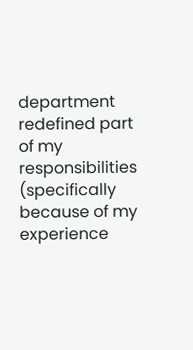department redefined part of my responsibilities (specifically because of my experience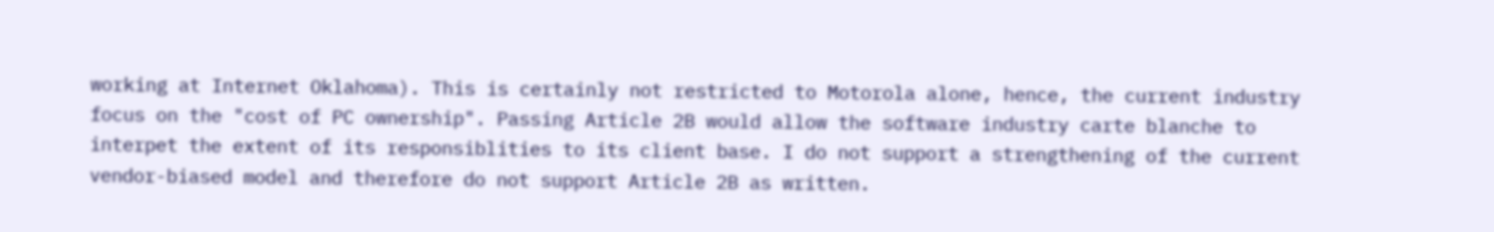working at Internet Oklahoma). This is certainly not restricted to Motorola alone, hence, the current industry focus on the "cost of PC ownership". Passing Article 2B would allow the software industry carte blanche to interpet the extent of its responsiblities to its client base. I do not support a strengthening of the current vendor-biased model and therefore do not support Article 2B as written.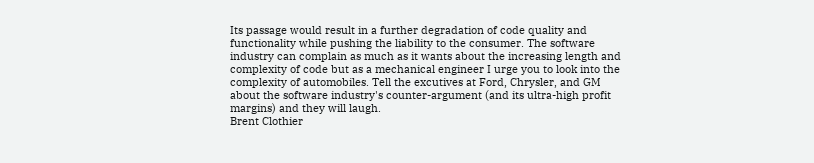Its passage would result in a further degradation of code quality and functionality while pushing the liability to the consumer. The software industry can complain as much as it wants about the increasing length and complexity of code but as a mechanical engineer I urge you to look into the complexity of automobiles. Tell the excutives at Ford, Chrysler, and GM about the software industry's counter-argument (and its ultra-high profit margins) and they will laugh.
Brent Clothier